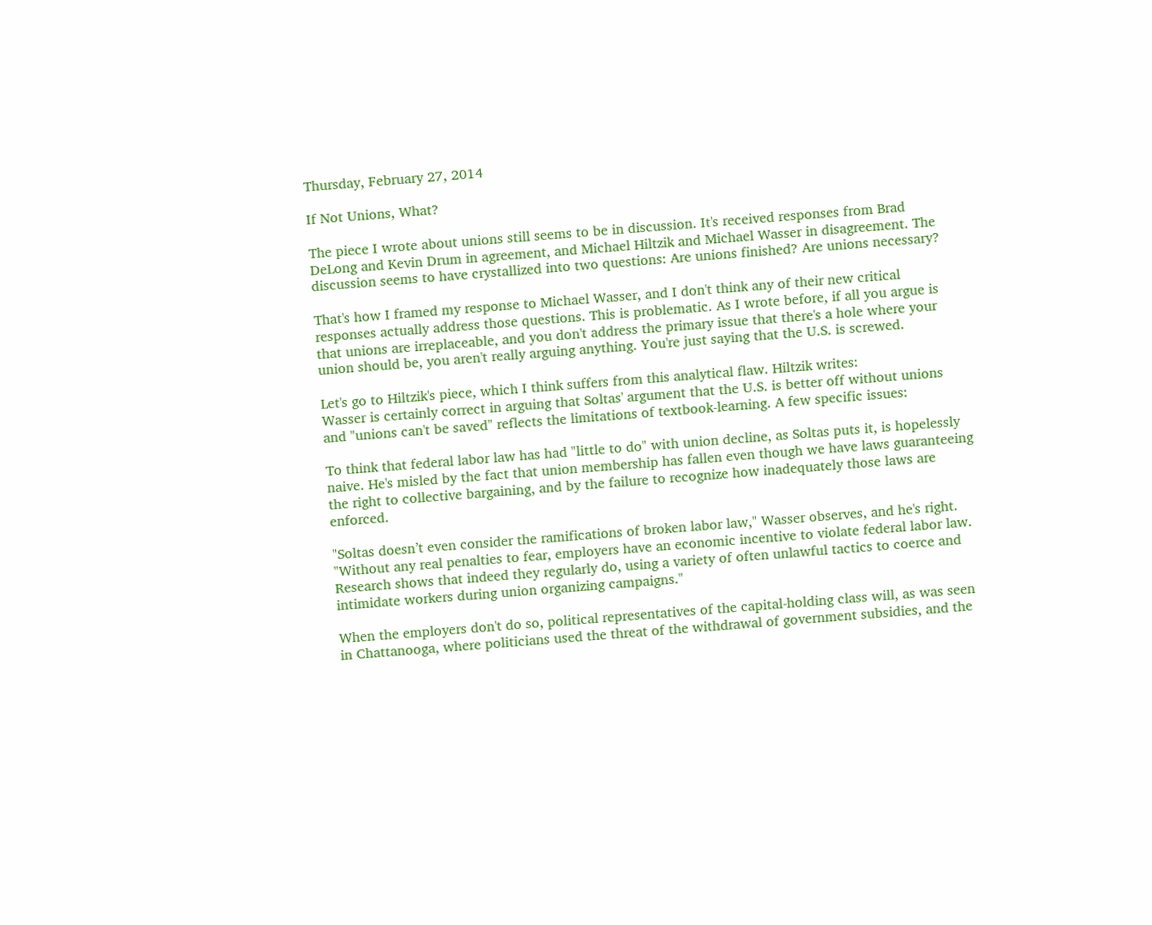Thursday, February 27, 2014

If Not Unions, What?

The piece I wrote about unions still seems to be in discussion. It's received responses from Brad DeLong and Kevin Drum in agreement, and Michael Hiltzik and Michael Wasser in disagreement. The discussion seems to have crystallized into two questions: Are unions finished? Are unions necessary?

That's how I framed my response to Michael Wasser, and I don't think any of their new critical responses actually address those questions. This is problematic. As I wrote before, if all you argue is that unions are irreplaceable, and you don't address the primary issue that there's a hole where your union should be, you aren't really arguing anything. You're just saying that the U.S. is screwed.

Let's go to Hiltzik's piece, which I think suffers from this analytical flaw. Hiltzik writes:
Wasser is certainly correct in arguing that Soltas' argument that the U.S. is better off without unions and "unions can't be saved" reflects the limitations of textbook-learning. A few specific issues:

To think that federal labor law has had "little to do" with union decline, as Soltas puts it, is hopelessly naive. He's misled by the fact that union membership has fallen even though we have laws guaranteeing the right to collective bargaining, and by the failure to recognize how inadequately those laws are enforced.

"Soltas doesn’t even consider the ramifications of broken labor law," Wasser observes, and he's right. "Without any real penalties to fear, employers have an economic incentive to violate federal labor law. Research shows that indeed they regularly do, using a variety of often unlawful tactics to coerce and intimidate workers during union organizing campaigns."

When the employers don't do so, political representatives of the capital-holding class will, as was seen in Chattanooga, where politicians used the threat of the withdrawal of government subsidies, and the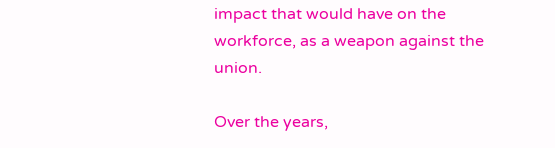impact that would have on the workforce, as a weapon against the union.

Over the years,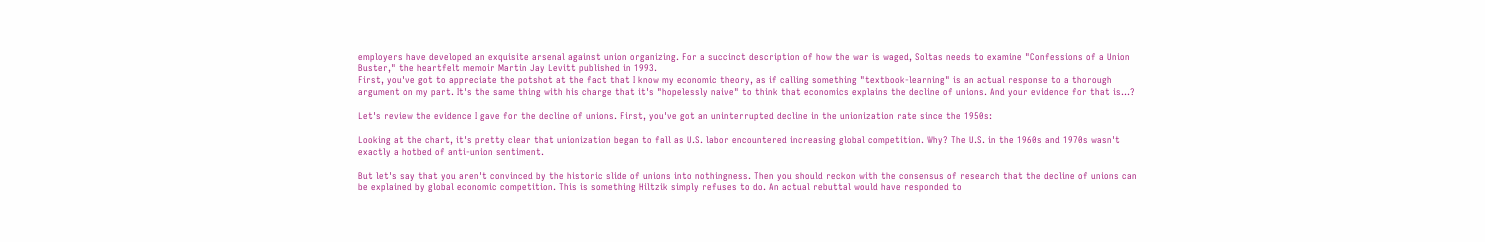employers have developed an exquisite arsenal against union organizing. For a succinct description of how the war is waged, Soltas needs to examine "Confessions of a Union Buster," the heartfelt memoir Martin Jay Levitt published in 1993.
First, you've got to appreciate the potshot at the fact that I know my economic theory, as if calling something "textbook-learning" is an actual response to a thorough argument on my part. It's the same thing with his charge that it's "hopelessly naive" to think that economics explains the decline of unions. And your evidence for that is...?

Let's review the evidence I gave for the decline of unions. First, you've got an uninterrupted decline in the unionization rate since the 1950s:

Looking at the chart, it's pretty clear that unionization began to fall as U.S. labor encountered increasing global competition. Why? The U.S. in the 1960s and 1970s wasn't exactly a hotbed of anti-union sentiment.

But let's say that you aren't convinced by the historic slide of unions into nothingness. Then you should reckon with the consensus of research that the decline of unions can be explained by global economic competition. This is something Hiltzik simply refuses to do. An actual rebuttal would have responded to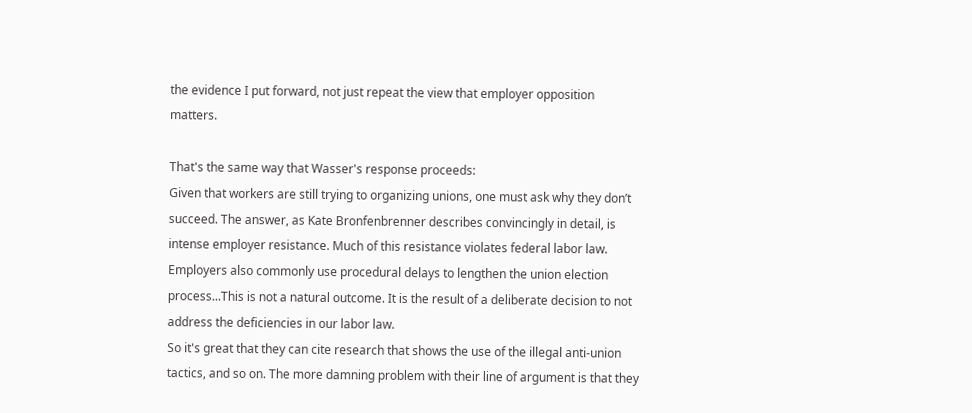the evidence I put forward, not just repeat the view that employer opposition matters.

That's the same way that Wasser's response proceeds:
Given that workers are still trying to organizing unions, one must ask why they don’t succeed. The answer, as Kate Bronfenbrenner describes convincingly in detail, is intense employer resistance. Much of this resistance violates federal labor law. Employers also commonly use procedural delays to lengthen the union election process...This is not a natural outcome. It is the result of a deliberate decision to not address the deficiencies in our labor law.
So it's great that they can cite research that shows the use of the illegal anti-union tactics, and so on. The more damning problem with their line of argument is that they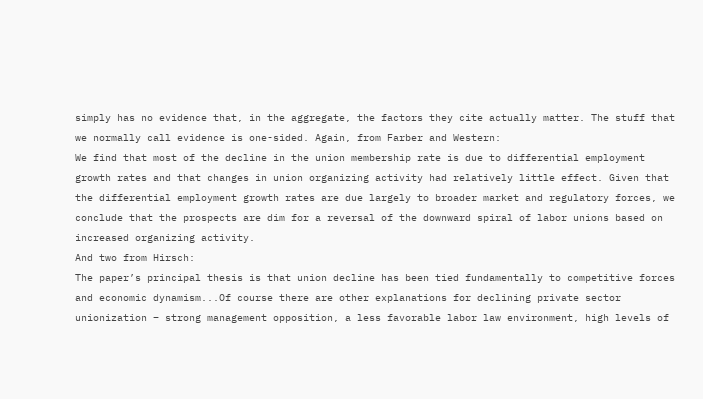simply has no evidence that, in the aggregate, the factors they cite actually matter. The stuff that we normally call evidence is one-sided. Again, from Farber and Western:
We find that most of the decline in the union membership rate is due to differential employment growth rates and that changes in union organizing activity had relatively little effect. Given that the differential employment growth rates are due largely to broader market and regulatory forces, we conclude that the prospects are dim for a reversal of the downward spiral of labor unions based on increased organizing activity.
And two from Hirsch:
The paper’s principal thesis is that union decline has been tied fundamentally to competitive forces and economic dynamism...Of course there are other explanations for declining private sector unionization – strong management opposition, a less favorable labor law environment, high levels of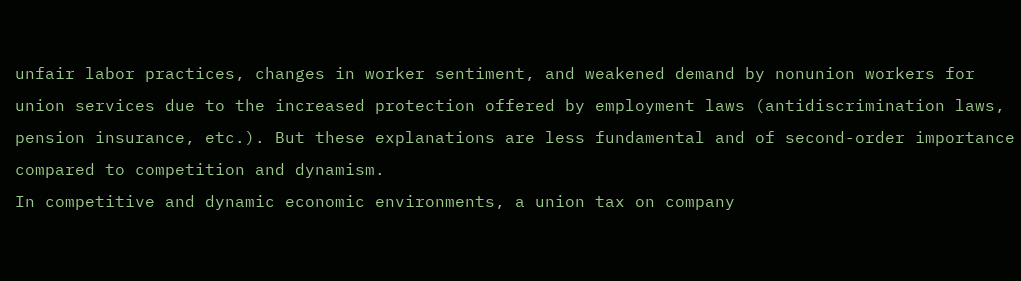unfair labor practices, changes in worker sentiment, and weakened demand by nonunion workers for union services due to the increased protection offered by employment laws (antidiscrimination laws, pension insurance, etc.). But these explanations are less fundamental and of second-order importance compared to competition and dynamism.
In competitive and dynamic economic environments, a union tax on company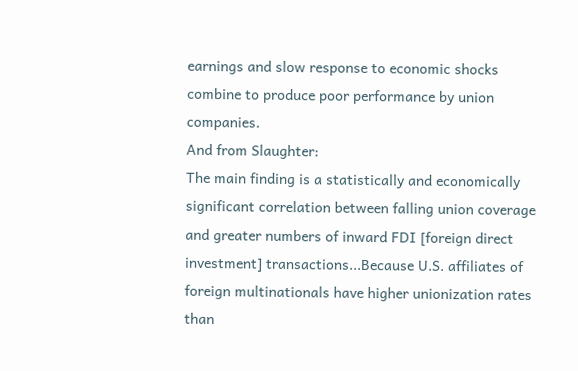earnings and slow response to economic shocks combine to produce poor performance by union companies.
And from Slaughter:
The main finding is a statistically and economically significant correlation between falling union coverage and greater numbers of inward FDI [foreign direct investment] transactions...Because U.S. affiliates of foreign multinationals have higher unionization rates than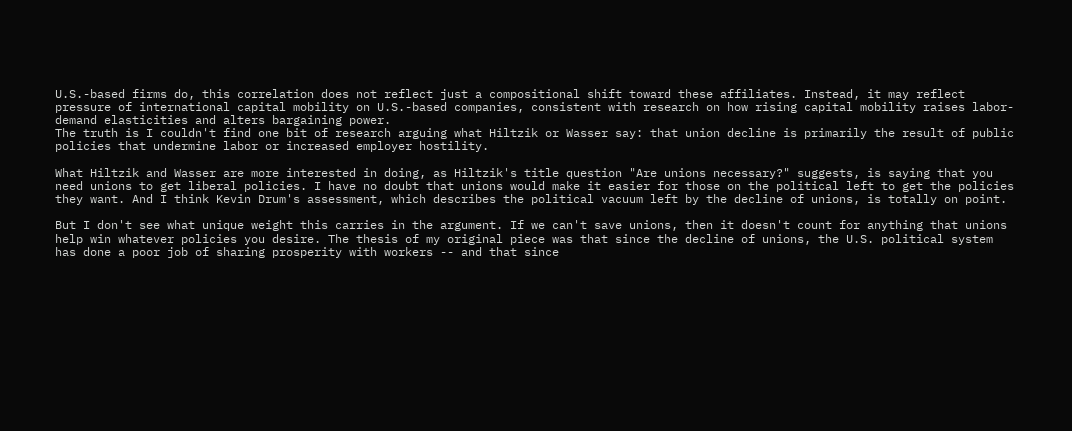U.S.-based firms do, this correlation does not reflect just a compositional shift toward these affiliates. Instead, it may reflect pressure of international capital mobility on U.S.-based companies, consistent with research on how rising capital mobility raises labor-demand elasticities and alters bargaining power.
The truth is I couldn't find one bit of research arguing what Hiltzik or Wasser say: that union decline is primarily the result of public policies that undermine labor or increased employer hostility.

What Hiltzik and Wasser are more interested in doing, as Hiltzik's title question "Are unions necessary?" suggests, is saying that you need unions to get liberal policies. I have no doubt that unions would make it easier for those on the political left to get the policies they want. And I think Kevin Drum's assessment, which describes the political vacuum left by the decline of unions, is totally on point.

But I don't see what unique weight this carries in the argument. If we can't save unions, then it doesn't count for anything that unions help win whatever policies you desire. The thesis of my original piece was that since the decline of unions, the U.S. political system has done a poor job of sharing prosperity with workers -- and that since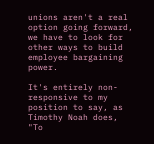unions aren't a real option going forward, we have to look for other ways to build employee bargaining power.

It's entirely non-responsive to my position to say, as Timothy Noah does, "To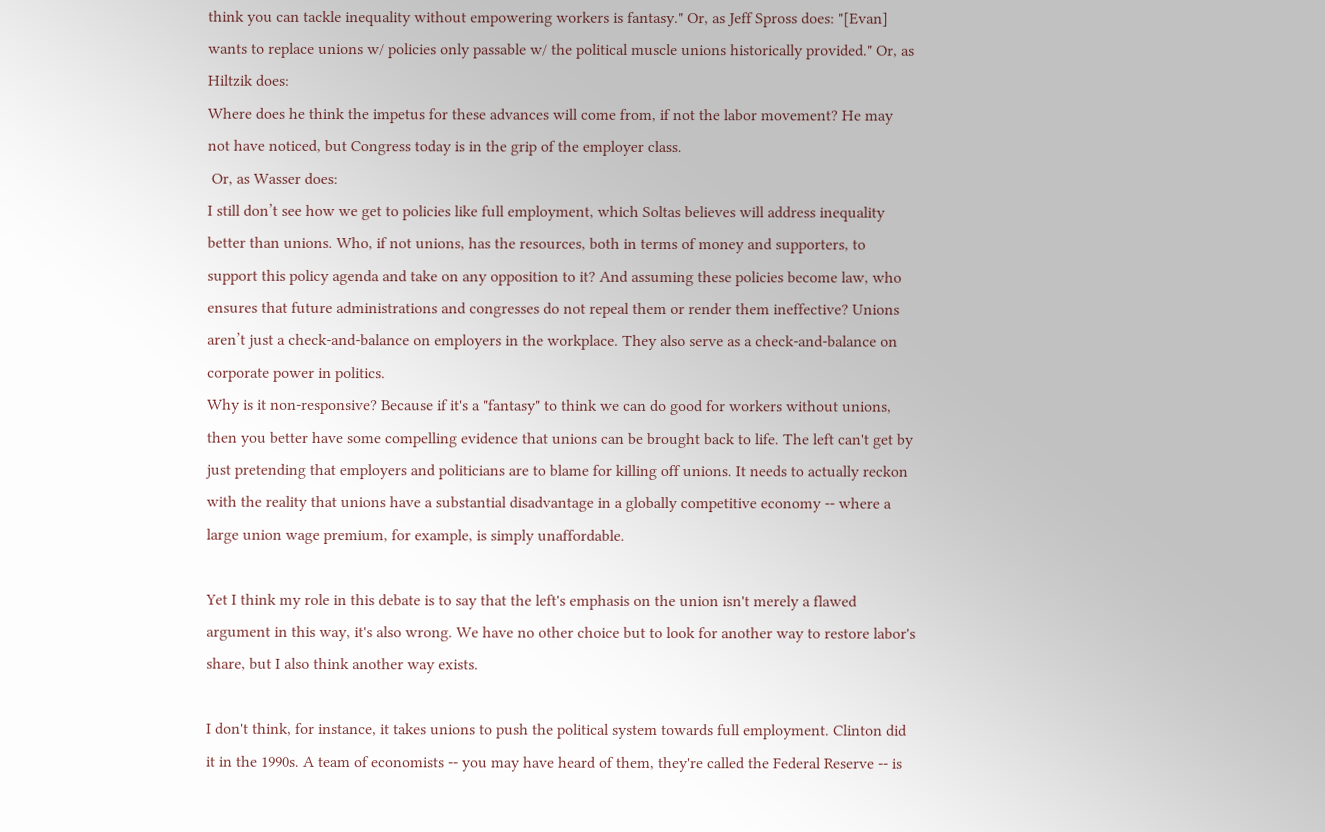think you can tackle inequality without empowering workers is fantasy." Or, as Jeff Spross does: "[Evan] wants to replace unions w/ policies only passable w/ the political muscle unions historically provided." Or, as Hiltzik does:
Where does he think the impetus for these advances will come from, if not the labor movement? He may not have noticed, but Congress today is in the grip of the employer class.
 Or, as Wasser does:
I still don’t see how we get to policies like full employment, which Soltas believes will address inequality better than unions. Who, if not unions, has the resources, both in terms of money and supporters, to support this policy agenda and take on any opposition to it? And assuming these policies become law, who ensures that future administrations and congresses do not repeal them or render them ineffective? Unions aren’t just a check-and-balance on employers in the workplace. They also serve as a check-and-balance on corporate power in politics.
Why is it non-responsive? Because if it's a "fantasy" to think we can do good for workers without unions, then you better have some compelling evidence that unions can be brought back to life. The left can't get by just pretending that employers and politicians are to blame for killing off unions. It needs to actually reckon with the reality that unions have a substantial disadvantage in a globally competitive economy -- where a large union wage premium, for example, is simply unaffordable.

Yet I think my role in this debate is to say that the left's emphasis on the union isn't merely a flawed argument in this way, it's also wrong. We have no other choice but to look for another way to restore labor's share, but I also think another way exists.

I don't think, for instance, it takes unions to push the political system towards full employment. Clinton did it in the 1990s. A team of economists -- you may have heard of them, they're called the Federal Reserve -- is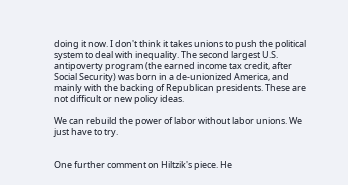doing it now. I don't think it takes unions to push the political system to deal with inequality. The second largest U.S. antipoverty program (the earned income tax credit, after Social Security) was born in a de-unionized America, and mainly with the backing of Republican presidents. These are not difficult or new policy ideas.

We can rebuild the power of labor without labor unions. We just have to try.


One further comment on Hiltzik's piece. He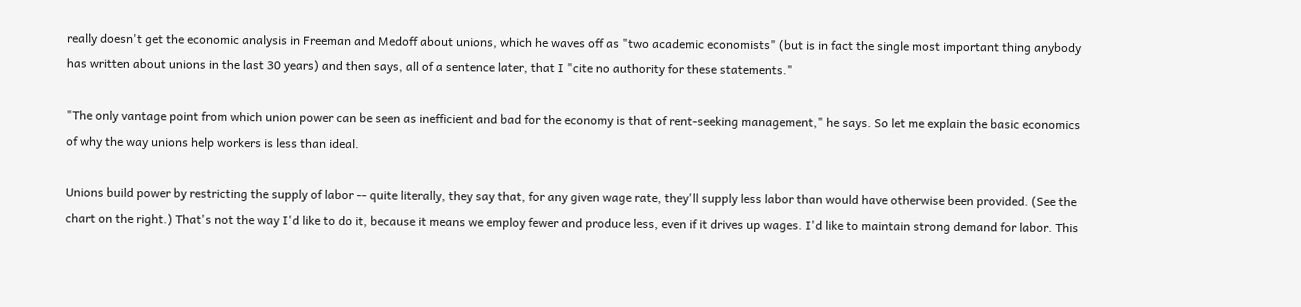really doesn't get the economic analysis in Freeman and Medoff about unions, which he waves off as "two academic economists" (but is in fact the single most important thing anybody has written about unions in the last 30 years) and then says, all of a sentence later, that I "cite no authority for these statements."

"The only vantage point from which union power can be seen as inefficient and bad for the economy is that of rent-seeking management," he says. So let me explain the basic economics of why the way unions help workers is less than ideal.

Unions build power by restricting the supply of labor -- quite literally, they say that, for any given wage rate, they'll supply less labor than would have otherwise been provided. (See the chart on the right.) That's not the way I'd like to do it, because it means we employ fewer and produce less, even if it drives up wages. I'd like to maintain strong demand for labor. This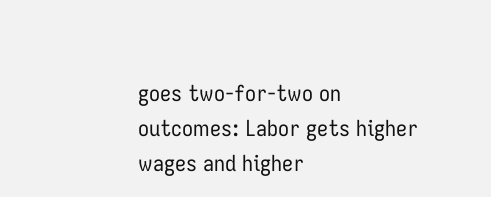goes two-for-two on outcomes: Labor gets higher wages and higher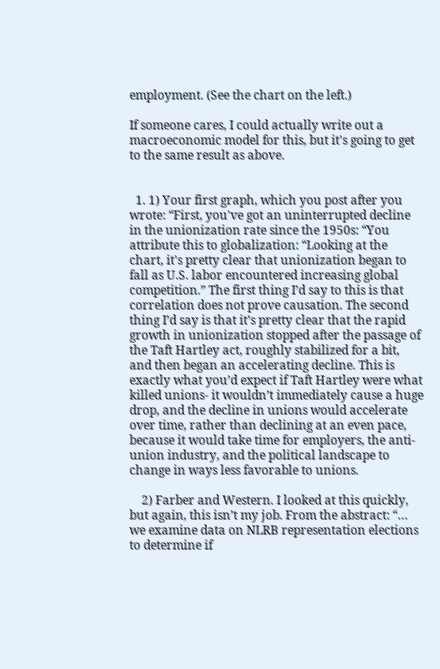employment. (See the chart on the left.)

If someone cares, I could actually write out a macroeconomic model for this, but it's going to get to the same result as above.


  1. 1) Your first graph, which you post after you wrote: “First, you've got an uninterrupted decline in the unionization rate since the 1950s: “You attribute this to globalization: “Looking at the chart, it's pretty clear that unionization began to fall as U.S. labor encountered increasing global competition.” The first thing I’d say to this is that correlation does not prove causation. The second thing I’d say is that it’s pretty clear that the rapid growth in unionization stopped after the passage of the Taft Hartley act, roughly stabilized for a bit, and then began an accelerating decline. This is exactly what you’d expect if Taft Hartley were what killed unions- it wouldn’t immediately cause a huge drop, and the decline in unions would accelerate over time, rather than declining at an even pace, because it would take time for employers, the anti-union industry, and the political landscape to change in ways less favorable to unions.

    2) Farber and Western. I looked at this quickly, but again, this isn’t my job. From the abstract: “… we examine data on NLRB representation elections to determine if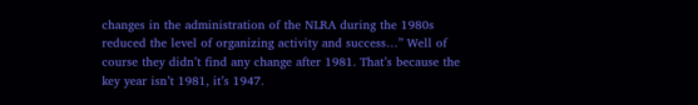changes in the administration of the NLRA during the 1980s reduced the level of organizing activity and success…” Well of course they didn’t find any change after 1981. That’s because the key year isn’t 1981, it’s 1947.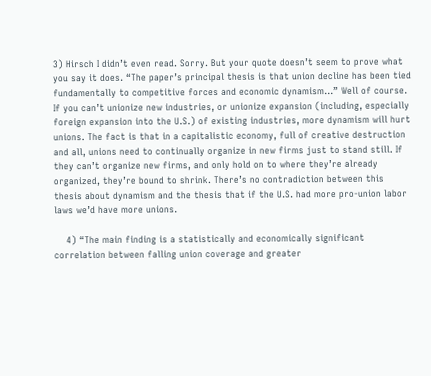3) Hirsch I didn’t even read. Sorry. But your quote doesn’t seem to prove what you say it does. “The paper’s principal thesis is that union decline has been tied fundamentally to competitive forces and economic dynamism…” Well of course. If you can’t unionize new industries, or unionize expansion (including, especially foreign expansion into the U.S.) of existing industries, more dynamism will hurt unions. The fact is that in a capitalistic economy, full of creative destruction and all, unions need to continually organize in new firms just to stand still. If they can’t organize new firms, and only hold on to where they’re already organized, they’re bound to shrink. There’s no contradiction between this thesis about dynamism and the thesis that if the U.S. had more pro-union labor laws we’d have more unions.

    4) “The main finding is a statistically and economically significant correlation between falling union coverage and greater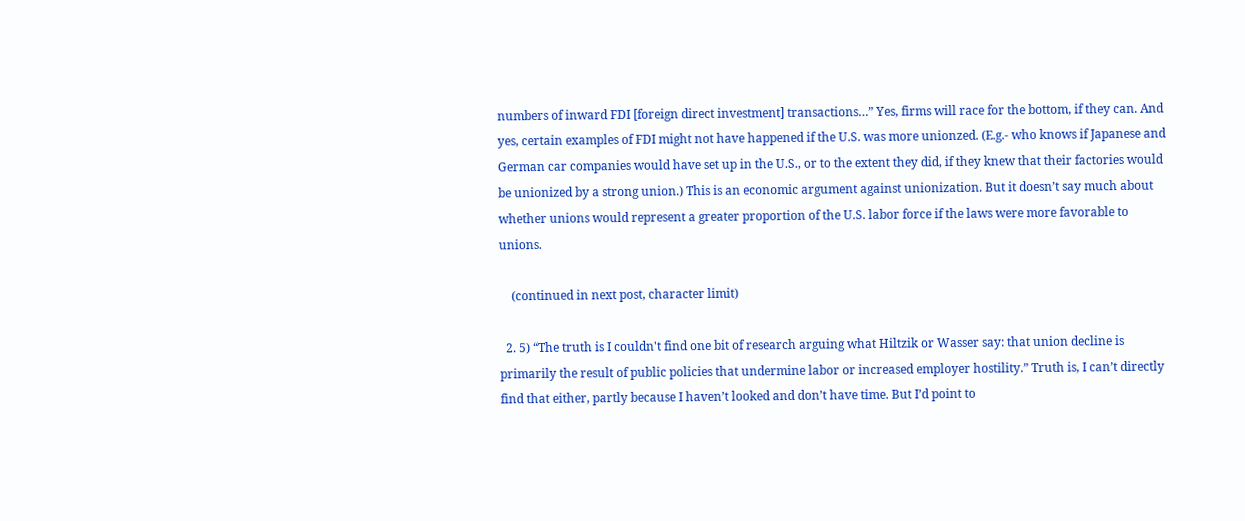numbers of inward FDI [foreign direct investment] transactions…” Yes, firms will race for the bottom, if they can. And yes, certain examples of FDI might not have happened if the U.S. was more unionzed. (E.g.- who knows if Japanese and German car companies would have set up in the U.S., or to the extent they did, if they knew that their factories would be unionized by a strong union.) This is an economic argument against unionization. But it doesn’t say much about whether unions would represent a greater proportion of the U.S. labor force if the laws were more favorable to unions.

    (continued in next post, character limit)

  2. 5) “The truth is I couldn't find one bit of research arguing what Hiltzik or Wasser say: that union decline is primarily the result of public policies that undermine labor or increased employer hostility.” Truth is, I can’t directly find that either, partly because I haven’t looked and don’t have time. But I’d point to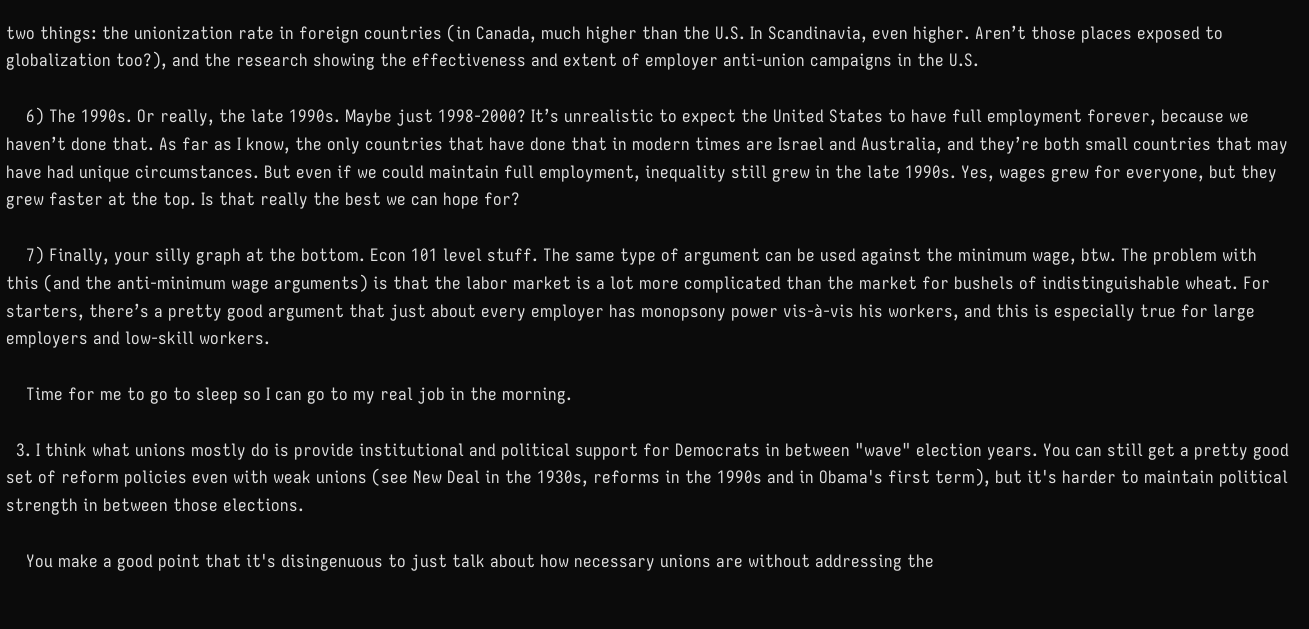two things: the unionization rate in foreign countries (in Canada, much higher than the U.S. In Scandinavia, even higher. Aren’t those places exposed to globalization too?), and the research showing the effectiveness and extent of employer anti-union campaigns in the U.S.

    6) The 1990s. Or really, the late 1990s. Maybe just 1998-2000? It’s unrealistic to expect the United States to have full employment forever, because we haven’t done that. As far as I know, the only countries that have done that in modern times are Israel and Australia, and they’re both small countries that may have had unique circumstances. But even if we could maintain full employment, inequality still grew in the late 1990s. Yes, wages grew for everyone, but they grew faster at the top. Is that really the best we can hope for?

    7) Finally, your silly graph at the bottom. Econ 101 level stuff. The same type of argument can be used against the minimum wage, btw. The problem with this (and the anti-minimum wage arguments) is that the labor market is a lot more complicated than the market for bushels of indistinguishable wheat. For starters, there’s a pretty good argument that just about every employer has monopsony power vis-à-vis his workers, and this is especially true for large employers and low-skill workers.

    Time for me to go to sleep so I can go to my real job in the morning.

  3. I think what unions mostly do is provide institutional and political support for Democrats in between "wave" election years. You can still get a pretty good set of reform policies even with weak unions (see New Deal in the 1930s, reforms in the 1990s and in Obama's first term), but it's harder to maintain political strength in between those elections.

    You make a good point that it's disingenuous to just talk about how necessary unions are without addressing the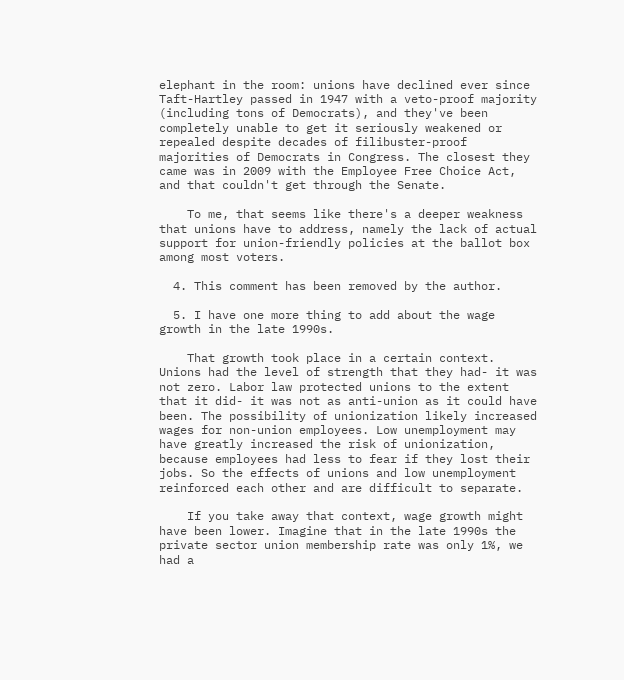elephant in the room: unions have declined ever since Taft-Hartley passed in 1947 with a veto-proof majority (including tons of Democrats), and they've been completely unable to get it seriously weakened or repealed despite decades of filibuster-proof majorities of Democrats in Congress. The closest they came was in 2009 with the Employee Free Choice Act, and that couldn't get through the Senate.

    To me, that seems like there's a deeper weakness that unions have to address, namely the lack of actual support for union-friendly policies at the ballot box among most voters.

  4. This comment has been removed by the author.

  5. I have one more thing to add about the wage growth in the late 1990s.

    That growth took place in a certain context. Unions had the level of strength that they had- it was not zero. Labor law protected unions to the extent that it did- it was not as anti-union as it could have been. The possibility of unionization likely increased wages for non-union employees. Low unemployment may have greatly increased the risk of unionization, because employees had less to fear if they lost their jobs. So the effects of unions and low unemployment reinforced each other and are difficult to separate.

    If you take away that context, wage growth might have been lower. Imagine that in the late 1990s the private sector union membership rate was only 1%, we had a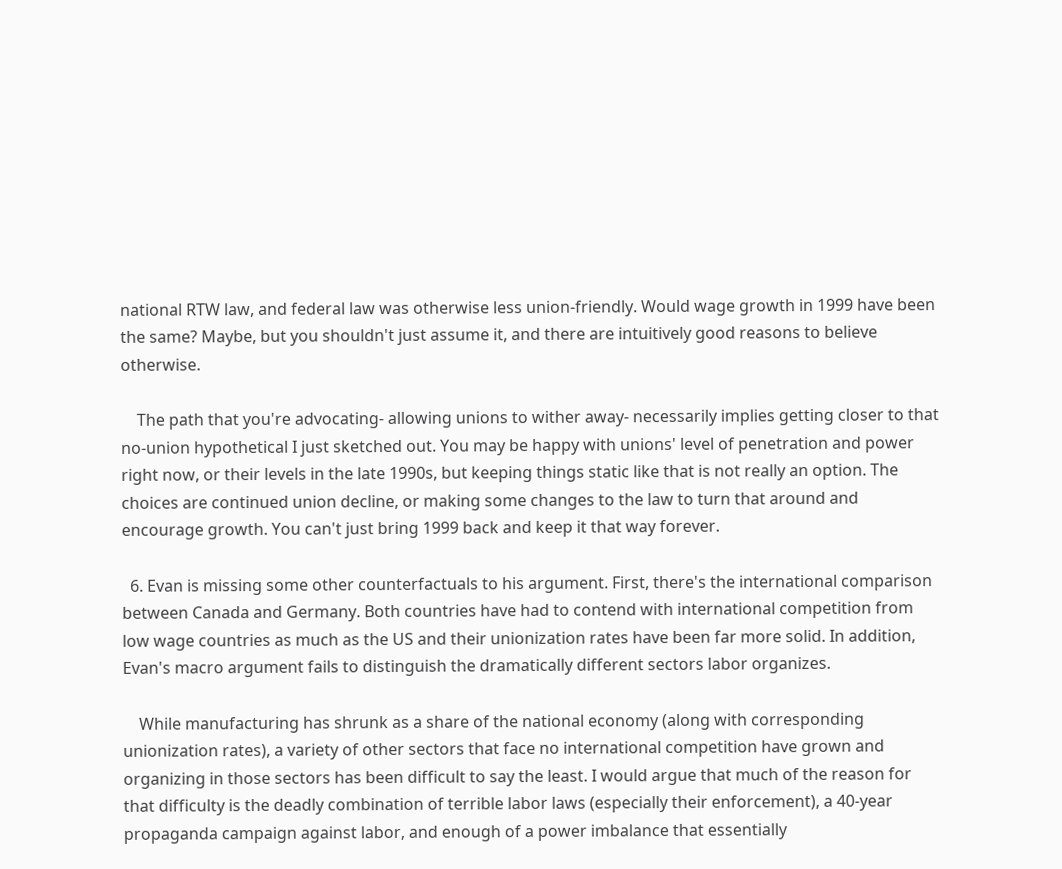national RTW law, and federal law was otherwise less union-friendly. Would wage growth in 1999 have been the same? Maybe, but you shouldn't just assume it, and there are intuitively good reasons to believe otherwise.

    The path that you're advocating- allowing unions to wither away- necessarily implies getting closer to that no-union hypothetical I just sketched out. You may be happy with unions' level of penetration and power right now, or their levels in the late 1990s, but keeping things static like that is not really an option. The choices are continued union decline, or making some changes to the law to turn that around and encourage growth. You can't just bring 1999 back and keep it that way forever.

  6. Evan is missing some other counterfactuals to his argument. First, there's the international comparison between Canada and Germany. Both countries have had to contend with international competition from low wage countries as much as the US and their unionization rates have been far more solid. In addition, Evan's macro argument fails to distinguish the dramatically different sectors labor organizes.

    While manufacturing has shrunk as a share of the national economy (along with corresponding unionization rates), a variety of other sectors that face no international competition have grown and organizing in those sectors has been difficult to say the least. I would argue that much of the reason for that difficulty is the deadly combination of terrible labor laws (especially their enforcement), a 40-year propaganda campaign against labor, and enough of a power imbalance that essentially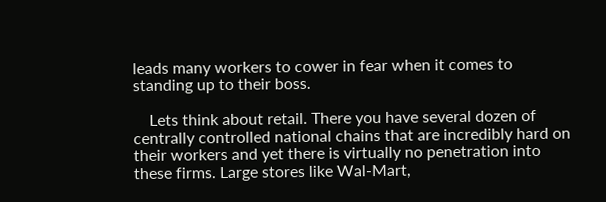leads many workers to cower in fear when it comes to standing up to their boss.

    Lets think about retail. There you have several dozen of centrally controlled national chains that are incredibly hard on their workers and yet there is virtually no penetration into these firms. Large stores like Wal-Mart,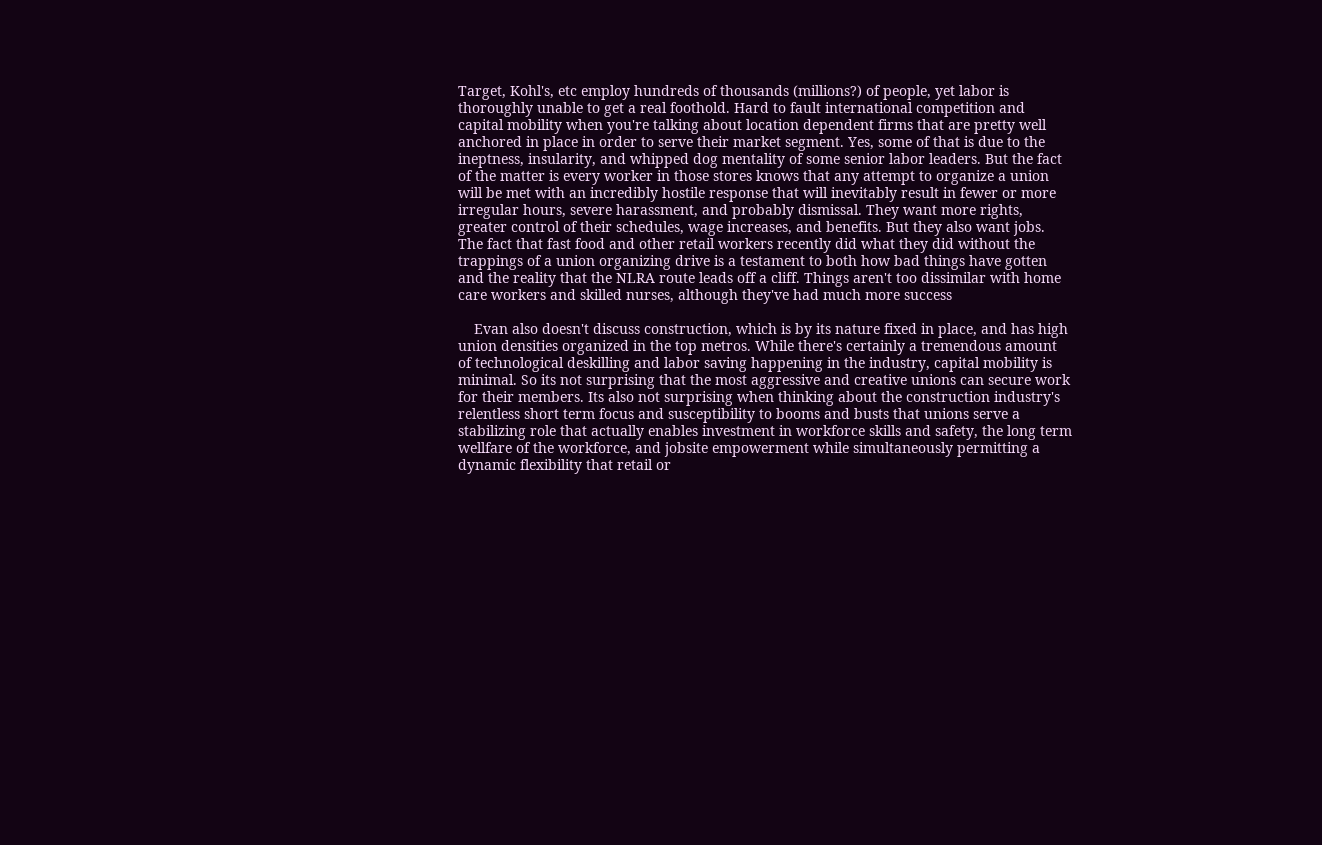Target, Kohl's, etc employ hundreds of thousands (millions?) of people, yet labor is thoroughly unable to get a real foothold. Hard to fault international competition and capital mobility when you're talking about location dependent firms that are pretty well anchored in place in order to serve their market segment. Yes, some of that is due to the ineptness, insularity, and whipped dog mentality of some senior labor leaders. But the fact of the matter is every worker in those stores knows that any attempt to organize a union will be met with an incredibly hostile response that will inevitably result in fewer or more irregular hours, severe harassment, and probably dismissal. They want more rights, greater control of their schedules, wage increases, and benefits. But they also want jobs. The fact that fast food and other retail workers recently did what they did without the trappings of a union organizing drive is a testament to both how bad things have gotten and the reality that the NLRA route leads off a cliff. Things aren't too dissimilar with home care workers and skilled nurses, although they've had much more success

    Evan also doesn't discuss construction, which is by its nature fixed in place, and has high union densities organized in the top metros. While there's certainly a tremendous amount of technological deskilling and labor saving happening in the industry, capital mobility is minimal. So its not surprising that the most aggressive and creative unions can secure work for their members. Its also not surprising when thinking about the construction industry's relentless short term focus and susceptibility to booms and busts that unions serve a stabilizing role that actually enables investment in workforce skills and safety, the long term wellfare of the workforce, and jobsite empowerment while simultaneously permitting a dynamic flexibility that retail or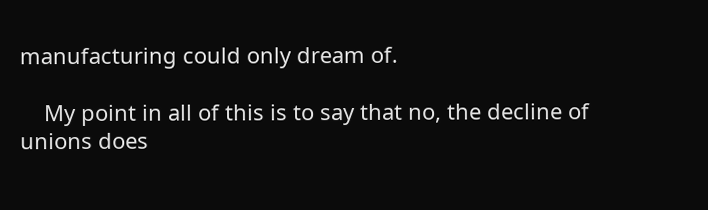manufacturing could only dream of.

    My point in all of this is to say that no, the decline of unions does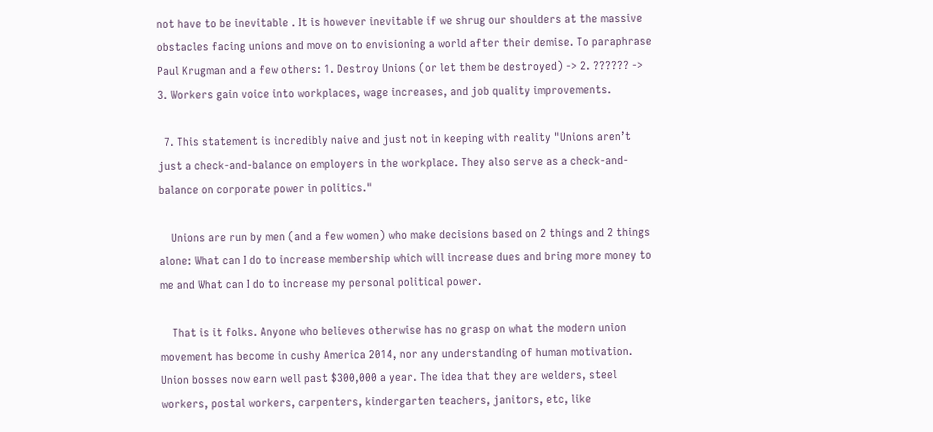not have to be inevitable . It is however inevitable if we shrug our shoulders at the massive obstacles facing unions and move on to envisioning a world after their demise. To paraphrase Paul Krugman and a few others: 1. Destroy Unions (or let them be destroyed) -> 2. ?????? -> 3. Workers gain voice into workplaces, wage increases, and job quality improvements.

  7. This statement is incredibly naive and just not in keeping with reality "Unions aren’t just a check-and-balance on employers in the workplace. They also serve as a check-and-balance on corporate power in politics."

    Unions are run by men (and a few women) who make decisions based on 2 things and 2 things alone: What can I do to increase membership which will increase dues and bring more money to me and What can I do to increase my personal political power.

    That is it folks. Anyone who believes otherwise has no grasp on what the modern union movement has become in cushy America 2014, nor any understanding of human motivation. Union bosses now earn well past $300,000 a year. The idea that they are welders, steel workers, postal workers, carpenters, kindergarten teachers, janitors, etc, like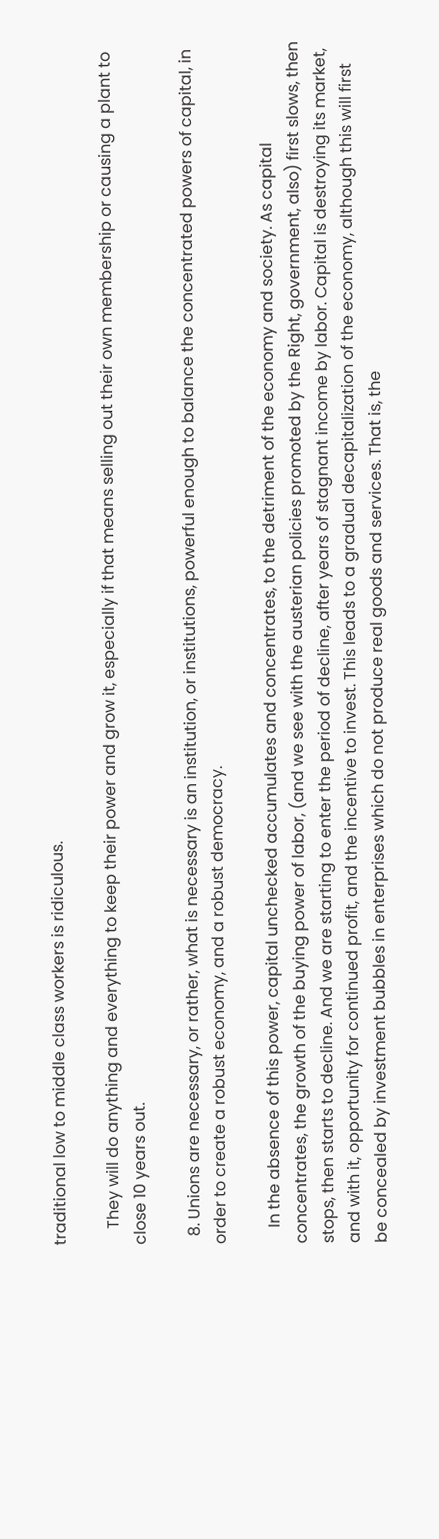traditional low to middle class workers is ridiculous.

    They will do anything and everything to keep their power and grow it, especially if that means selling out their own membership or causing a plant to close 10 years out.

  8. Unions are necessary, or rather, what is necessary is an institution, or institutions, powerful enough to balance the concentrated powers of capital, in order to create a robust economy, and a robust democracy.

    In the absence of this power, capital unchecked accumulates and concentrates, to the detriment of the economy and society. As capital concentrates, the growth of the buying power of labor, (and we see with the austerian policies promoted by the Right, government, also) first slows, then stops, then starts to decline. And we are starting to enter the period of decline, after years of stagnant income by labor. Capital is destroying its market, and with it, opportunity for continued profit, and the incentive to invest. This leads to a gradual decapitalization of the economy, although this will first be concealed by investment bubbles in enterprises which do not produce real goods and services. That is, the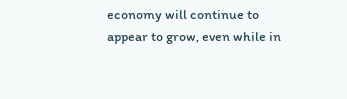economy will continue to appear to grow, even while in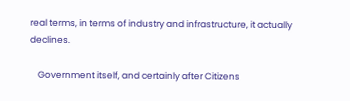real terms, in terms of industry and infrastructure, it actually declines.

    Government itself, and certainly after Citizens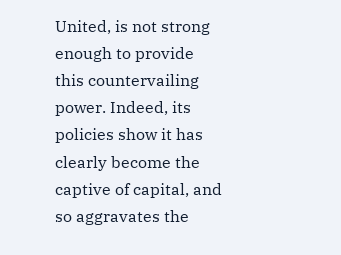United, is not strong enough to provide this countervailing power. Indeed, its policies show it has clearly become the captive of capital, and so aggravates the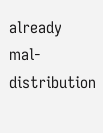already mal-distribution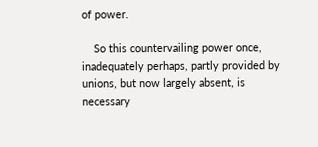of power.

    So this countervailing power once, inadequately perhaps, partly provided by unions, but now largely absent, is necessary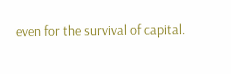even for the survival of capital.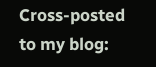Cross-posted to my blog: